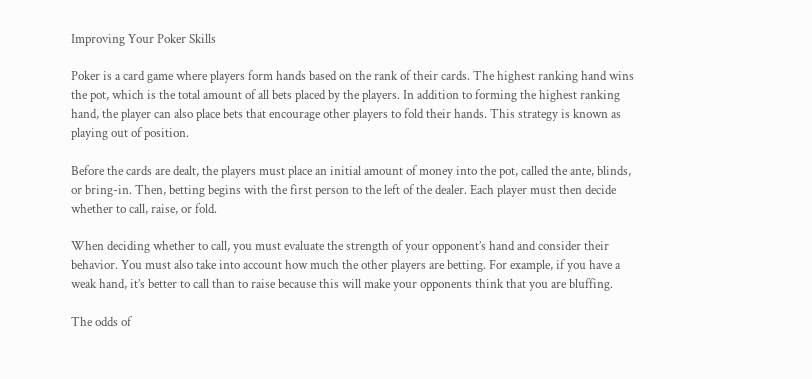Improving Your Poker Skills

Poker is a card game where players form hands based on the rank of their cards. The highest ranking hand wins the pot, which is the total amount of all bets placed by the players. In addition to forming the highest ranking hand, the player can also place bets that encourage other players to fold their hands. This strategy is known as playing out of position.

Before the cards are dealt, the players must place an initial amount of money into the pot, called the ante, blinds, or bring-in. Then, betting begins with the first person to the left of the dealer. Each player must then decide whether to call, raise, or fold.

When deciding whether to call, you must evaluate the strength of your opponent’s hand and consider their behavior. You must also take into account how much the other players are betting. For example, if you have a weak hand, it’s better to call than to raise because this will make your opponents think that you are bluffing.

The odds of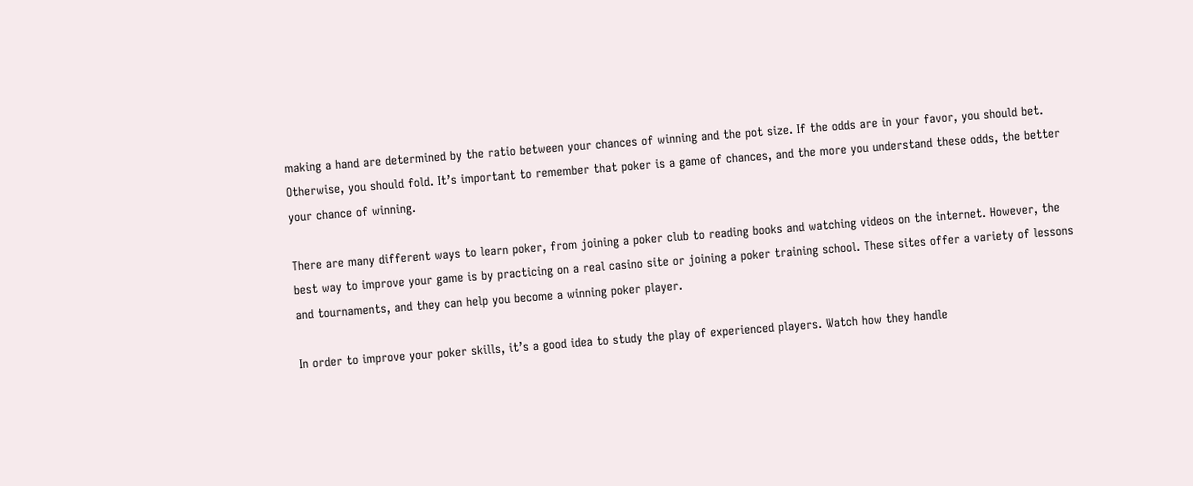making a hand are determined by the ratio between your chances of winning and the pot size. If the odds are in your favor, you should bet. Otherwise, you should fold. It’s important to remember that poker is a game of chances, and the more you understand these odds, the better your chance of winning.

There are many different ways to learn poker, from joining a poker club to reading books and watching videos on the internet. However, the best way to improve your game is by practicing on a real casino site or joining a poker training school. These sites offer a variety of lessons and tournaments, and they can help you become a winning poker player.

In order to improve your poker skills, it’s a good idea to study the play of experienced players. Watch how they handle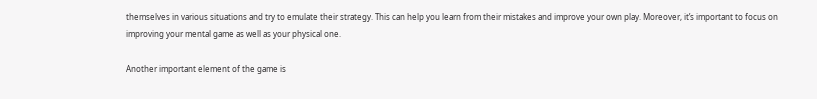themselves in various situations and try to emulate their strategy. This can help you learn from their mistakes and improve your own play. Moreover, it’s important to focus on improving your mental game as well as your physical one.

Another important element of the game is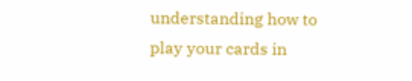understanding how to play your cards in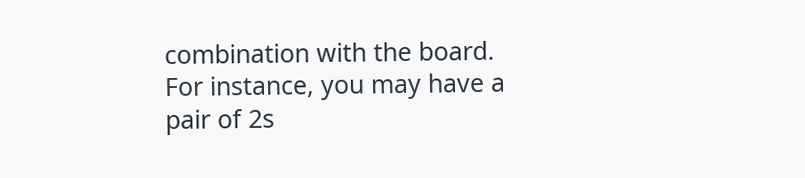combination with the board. For instance, you may have a pair of 2s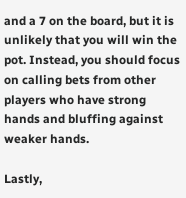and a 7 on the board, but it is unlikely that you will win the pot. Instead, you should focus on calling bets from other players who have strong hands and bluffing against weaker hands.

Lastly,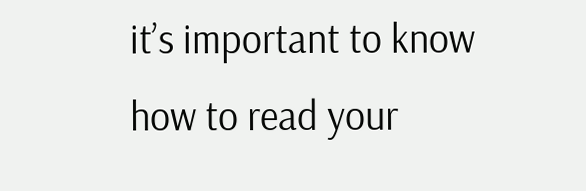it’s important to know how to read your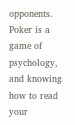opponents. Poker is a game of psychology, and knowing how to read your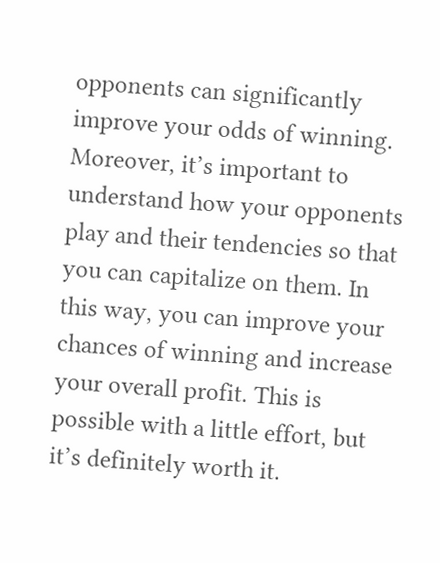opponents can significantly improve your odds of winning. Moreover, it’s important to understand how your opponents play and their tendencies so that you can capitalize on them. In this way, you can improve your chances of winning and increase your overall profit. This is possible with a little effort, but it’s definitely worth it.